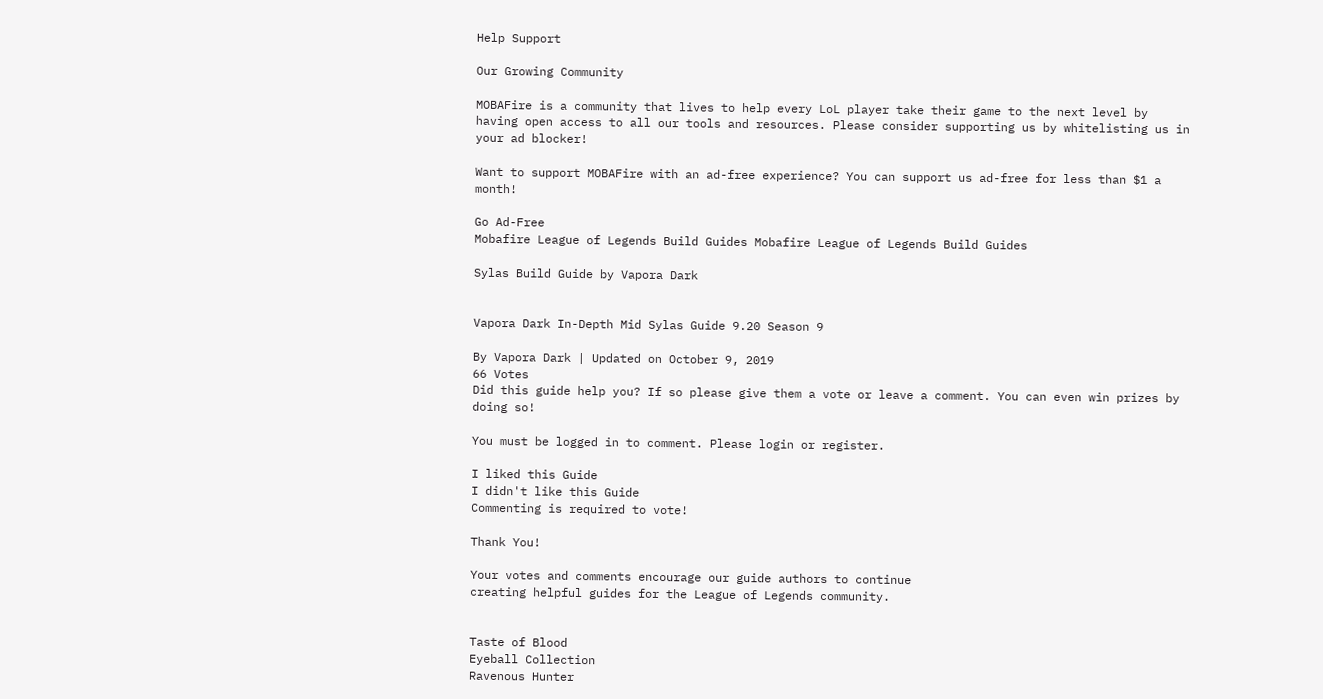Help Support

Our Growing Community

MOBAFire is a community that lives to help every LoL player take their game to the next level by having open access to all our tools and resources. Please consider supporting us by whitelisting us in your ad blocker!

Want to support MOBAFire with an ad-free experience? You can support us ad-free for less than $1 a month!

Go Ad-Free
Mobafire League of Legends Build Guides Mobafire League of Legends Build Guides

Sylas Build Guide by Vapora Dark


Vapora Dark In-Depth Mid Sylas Guide 9.20 Season 9

By Vapora Dark | Updated on October 9, 2019
66 Votes
Did this guide help you? If so please give them a vote or leave a comment. You can even win prizes by doing so!

You must be logged in to comment. Please login or register.

I liked this Guide
I didn't like this Guide
Commenting is required to vote!

Thank You!

Your votes and comments encourage our guide authors to continue
creating helpful guides for the League of Legends community.


Taste of Blood
Eyeball Collection
Ravenous Hunter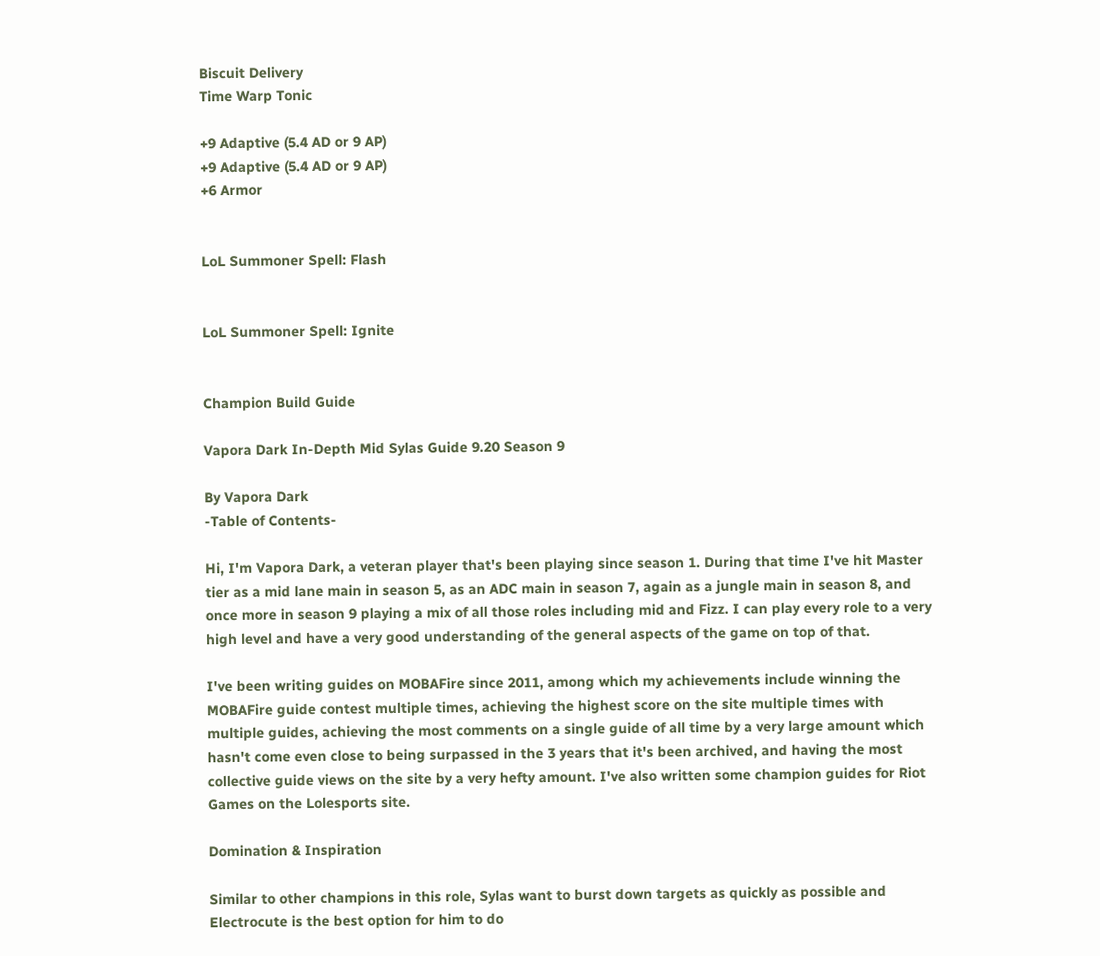Biscuit Delivery
Time Warp Tonic

+9 Adaptive (5.4 AD or 9 AP)
+9 Adaptive (5.4 AD or 9 AP)
+6 Armor


LoL Summoner Spell: Flash


LoL Summoner Spell: Ignite


Champion Build Guide

Vapora Dark In-Depth Mid Sylas Guide 9.20 Season 9

By Vapora Dark
-Table of Contents-

Hi, I'm Vapora Dark, a veteran player that's been playing since season 1. During that time I've hit Master tier as a mid lane main in season 5, as an ADC main in season 7, again as a jungle main in season 8, and once more in season 9 playing a mix of all those roles including mid and Fizz. I can play every role to a very high level and have a very good understanding of the general aspects of the game on top of that.

I've been writing guides on MOBAFire since 2011, among which my achievements include winning the MOBAFire guide contest multiple times, achieving the highest score on the site multiple times with multiple guides, achieving the most comments on a single guide of all time by a very large amount which hasn't come even close to being surpassed in the 3 years that it's been archived, and having the most collective guide views on the site by a very hefty amount. I've also written some champion guides for Riot Games on the Lolesports site.

Domination & Inspiration

Similar to other champions in this role, Sylas want to burst down targets as quickly as possible and Electrocute is the best option for him to do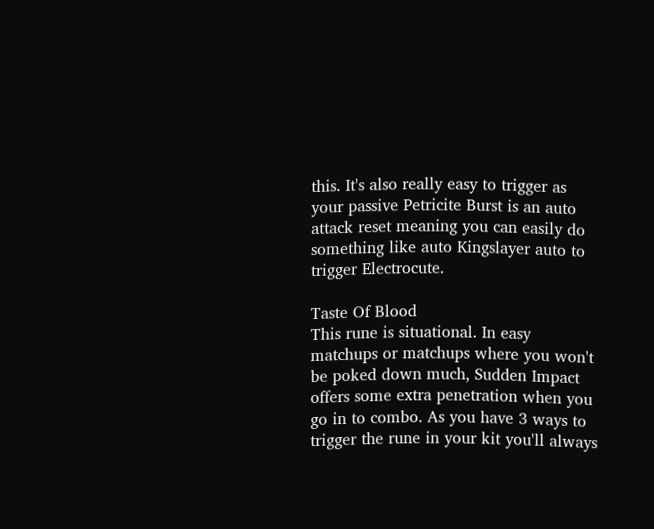this. It's also really easy to trigger as your passive Petricite Burst is an auto attack reset meaning you can easily do something like auto Kingslayer auto to trigger Electrocute.

Taste Of Blood
This rune is situational. In easy matchups or matchups where you won't be poked down much, Sudden Impact offers some extra penetration when you go in to combo. As you have 3 ways to trigger the rune in your kit you'll always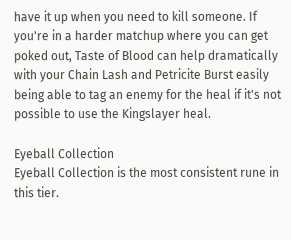have it up when you need to kill someone. If you're in a harder matchup where you can get poked out, Taste of Blood can help dramatically with your Chain Lash and Petricite Burst easily being able to tag an enemy for the heal if it's not possible to use the Kingslayer heal.

Eyeball Collection
Eyeball Collection is the most consistent rune in this tier.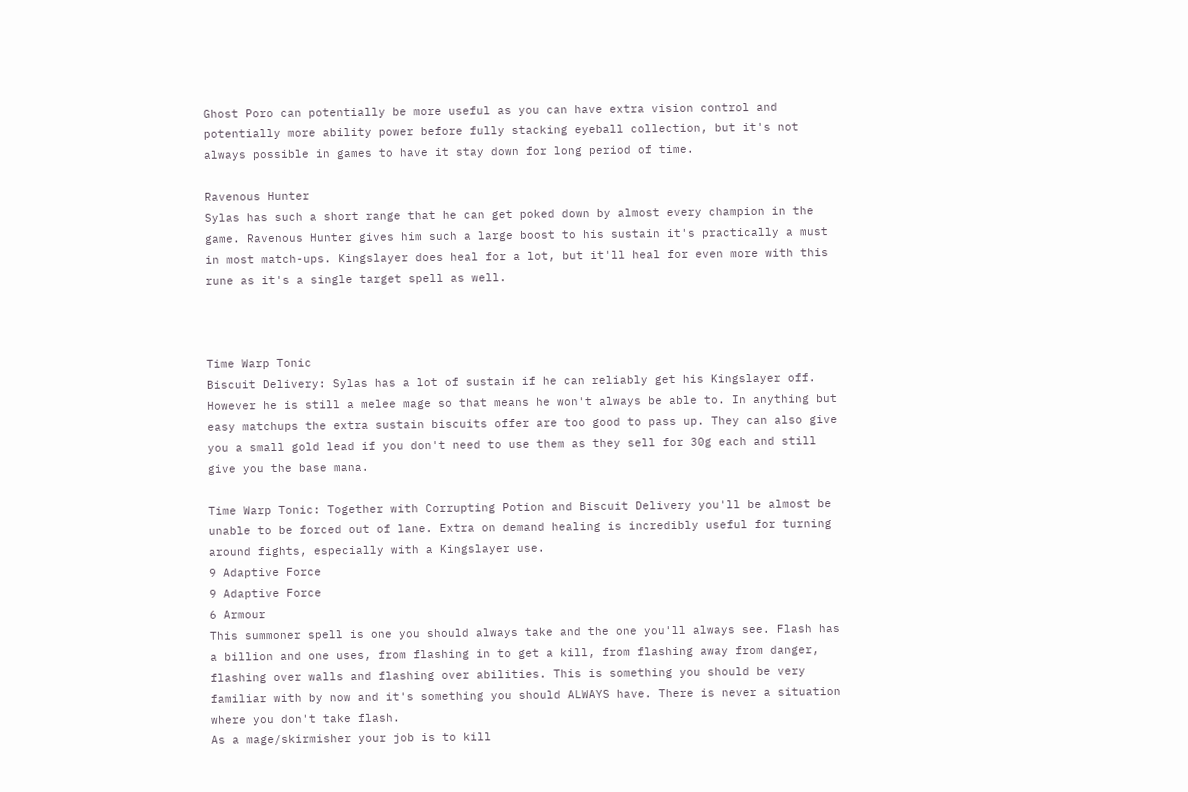Ghost Poro can potentially be more useful as you can have extra vision control and potentially more ability power before fully stacking eyeball collection, but it's not always possible in games to have it stay down for long period of time.

Ravenous Hunter
Sylas has such a short range that he can get poked down by almost every champion in the game. Ravenous Hunter gives him such a large boost to his sustain it's practically a must in most match-ups. Kingslayer does heal for a lot, but it'll heal for even more with this rune as it's a single target spell as well.



Time Warp Tonic
Biscuit Delivery: Sylas has a lot of sustain if he can reliably get his Kingslayer off. However he is still a melee mage so that means he won't always be able to. In anything but easy matchups the extra sustain biscuits offer are too good to pass up. They can also give you a small gold lead if you don't need to use them as they sell for 30g each and still give you the base mana.

Time Warp Tonic: Together with Corrupting Potion and Biscuit Delivery you'll be almost be unable to be forced out of lane. Extra on demand healing is incredibly useful for turning around fights, especially with a Kingslayer use.
9 Adaptive Force
9 Adaptive Force
6 Armour
This summoner spell is one you should always take and the one you'll always see. Flash has a billion and one uses, from flashing in to get a kill, from flashing away from danger, flashing over walls and flashing over abilities. This is something you should be very familiar with by now and it's something you should ALWAYS have. There is never a situation where you don't take flash.
As a mage/skirmisher your job is to kill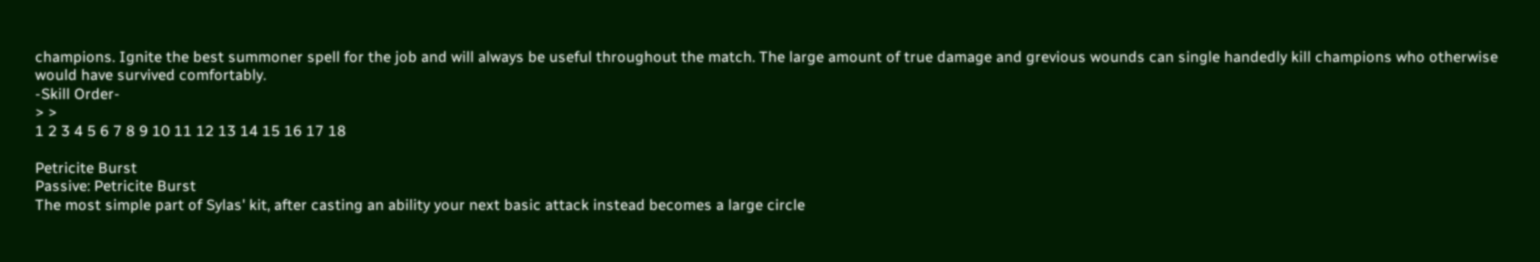champions. Ignite the best summoner spell for the job and will always be useful throughout the match. The large amount of true damage and grevious wounds can single handedly kill champions who otherwise would have survived comfortably.
-Skill Order-
> >
1 2 3 4 5 6 7 8 9 10 11 12 13 14 15 16 17 18

Petricite Burst
Passive: Petricite Burst
The most simple part of Sylas' kit, after casting an ability your next basic attack instead becomes a large circle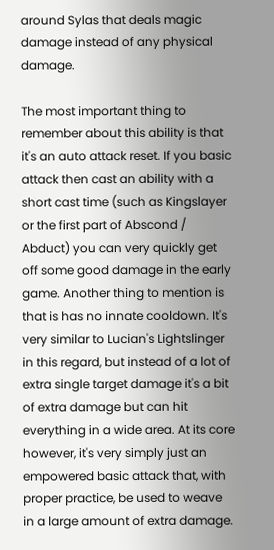around Sylas that deals magic damage instead of any physical damage.

The most important thing to remember about this ability is that it's an auto attack reset. If you basic attack then cast an ability with a short cast time (such as Kingslayer or the first part of Abscond / Abduct) you can very quickly get off some good damage in the early game. Another thing to mention is that is has no innate cooldown. It's very similar to Lucian's Lightslinger in this regard, but instead of a lot of extra single target damage it's a bit of extra damage but can hit everything in a wide area. At its core however, it's very simply just an empowered basic attack that, with proper practice, be used to weave in a large amount of extra damage.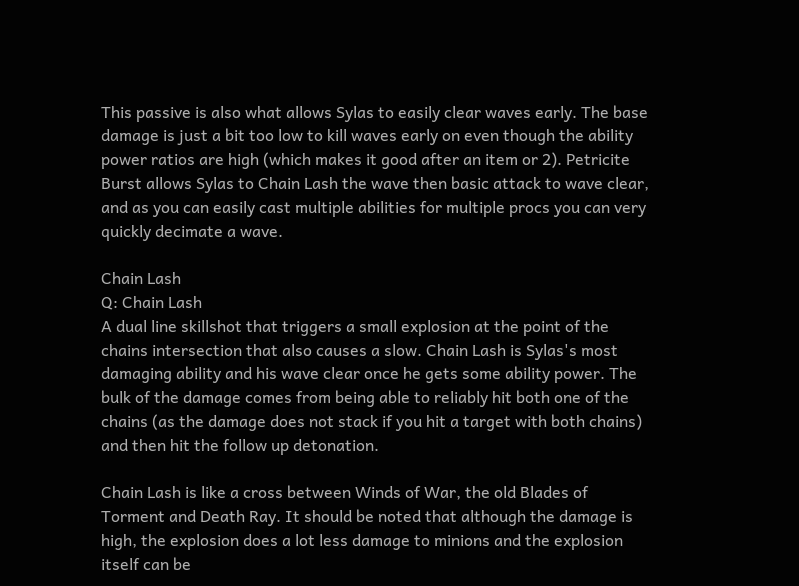This passive is also what allows Sylas to easily clear waves early. The base damage is just a bit too low to kill waves early on even though the ability power ratios are high (which makes it good after an item or 2). Petricite Burst allows Sylas to Chain Lash the wave then basic attack to wave clear, and as you can easily cast multiple abilities for multiple procs you can very quickly decimate a wave.

Chain Lash
Q: Chain Lash
A dual line skillshot that triggers a small explosion at the point of the chains intersection that also causes a slow. Chain Lash is Sylas's most damaging ability and his wave clear once he gets some ability power. The bulk of the damage comes from being able to reliably hit both one of the chains (as the damage does not stack if you hit a target with both chains) and then hit the follow up detonation.

Chain Lash is like a cross between Winds of War, the old Blades of Torment and Death Ray. It should be noted that although the damage is high, the explosion does a lot less damage to minions and the explosion itself can be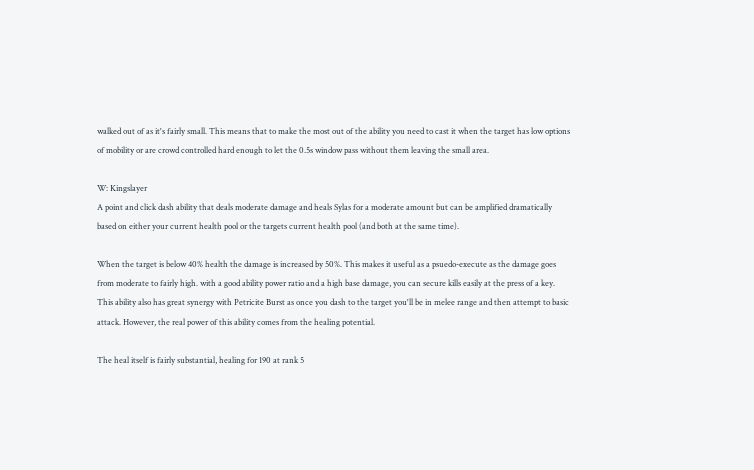walked out of as it's fairly small. This means that to make the most out of the ability you need to cast it when the target has low options of mobility or are crowd controlled hard enough to let the 0.5s window pass without them leaving the small area.

W: Kingslayer
A point and click dash ability that deals moderate damage and heals Sylas for a moderate amount but can be amplified dramatically based on either your current health pool or the targets current health pool (and both at the same time).

When the target is below 40% health the damage is increased by 50%. This makes it useful as a psuedo-execute as the damage goes from moderate to fairly high. with a good ability power ratio and a high base damage, you can secure kills easily at the press of a key. This ability also has great synergy with Petricite Burst as once you dash to the target you'll be in melee range and then attempt to basic attack. However, the real power of this ability comes from the healing potential.

The heal itself is fairly substantial, healing for 190 at rank 5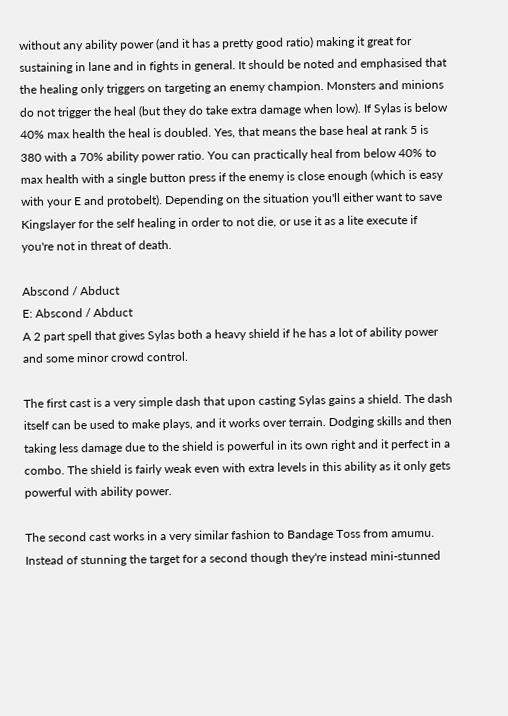without any ability power (and it has a pretty good ratio) making it great for sustaining in lane and in fights in general. It should be noted and emphasised that the healing only triggers on targeting an enemy champion. Monsters and minions do not trigger the heal (but they do take extra damage when low). If Sylas is below 40% max health the heal is doubled. Yes, that means the base heal at rank 5 is 380 with a 70% ability power ratio. You can practically heal from below 40% to max health with a single button press if the enemy is close enough (which is easy with your E and protobelt). Depending on the situation you'll either want to save Kingslayer for the self healing in order to not die, or use it as a lite execute if you're not in threat of death.

Abscond / Abduct
E: Abscond / Abduct
A 2 part spell that gives Sylas both a heavy shield if he has a lot of ability power and some minor crowd control.

The first cast is a very simple dash that upon casting Sylas gains a shield. The dash itself can be used to make plays, and it works over terrain. Dodging skills and then taking less damage due to the shield is powerful in its own right and it perfect in a combo. The shield is fairly weak even with extra levels in this ability as it only gets powerful with ability power.

The second cast works in a very similar fashion to Bandage Toss from amumu. Instead of stunning the target for a second though they're instead mini-stunned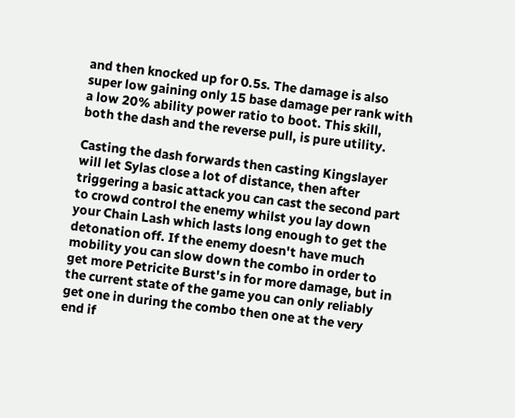and then knocked up for 0.5s. The damage is also super low gaining only 15 base damage per rank with a low 20% ability power ratio to boot. This skill, both the dash and the reverse pull, is pure utility.

Casting the dash forwards then casting Kingslayer will let Sylas close a lot of distance, then after triggering a basic attack you can cast the second part to crowd control the enemy whilst you lay down your Chain Lash which lasts long enough to get the detonation off. If the enemy doesn't have much mobility you can slow down the combo in order to get more Petricite Burst's in for more damage, but in the current state of the game you can only reliably get one in during the combo then one at the very end if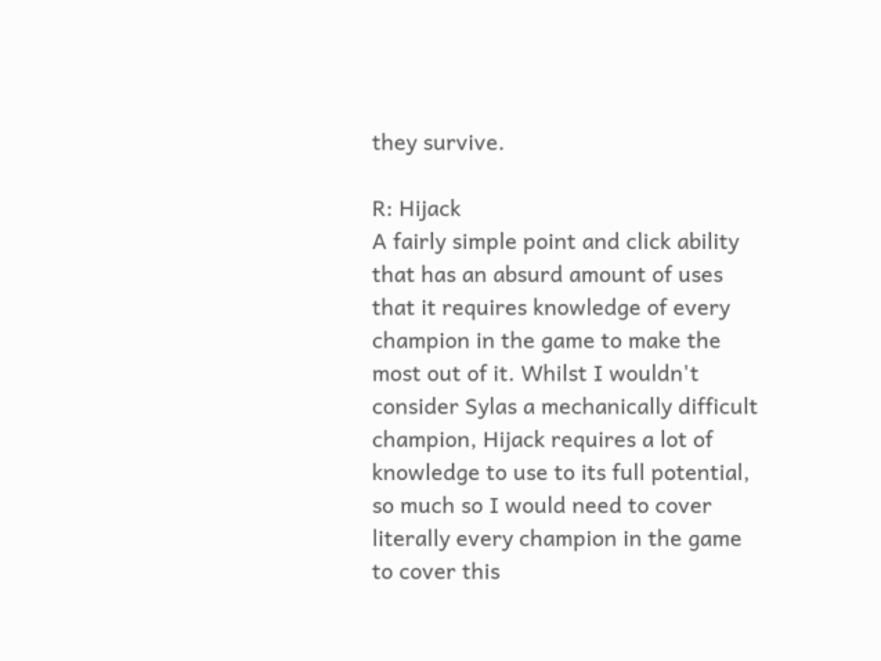they survive.

R: Hijack
A fairly simple point and click ability that has an absurd amount of uses that it requires knowledge of every champion in the game to make the most out of it. Whilst I wouldn't consider Sylas a mechanically difficult champion, Hijack requires a lot of knowledge to use to its full potential, so much so I would need to cover literally every champion in the game to cover this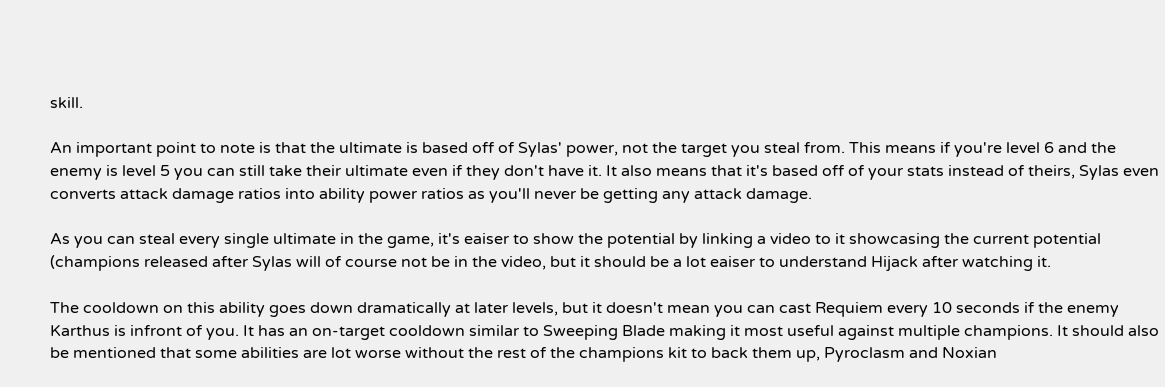skill.

An important point to note is that the ultimate is based off of Sylas' power, not the target you steal from. This means if you're level 6 and the enemy is level 5 you can still take their ultimate even if they don't have it. It also means that it's based off of your stats instead of theirs, Sylas even converts attack damage ratios into ability power ratios as you'll never be getting any attack damage.

As you can steal every single ultimate in the game, it's eaiser to show the potential by linking a video to it showcasing the current potential (champions released after Sylas will of course not be in the video, but it should be a lot eaiser to understand Hijack after watching it.

The cooldown on this ability goes down dramatically at later levels, but it doesn't mean you can cast Requiem every 10 seconds if the enemy Karthus is infront of you. It has an on-target cooldown similar to Sweeping Blade making it most useful against multiple champions. It should also be mentioned that some abilities are lot worse without the rest of the champions kit to back them up, Pyroclasm and Noxian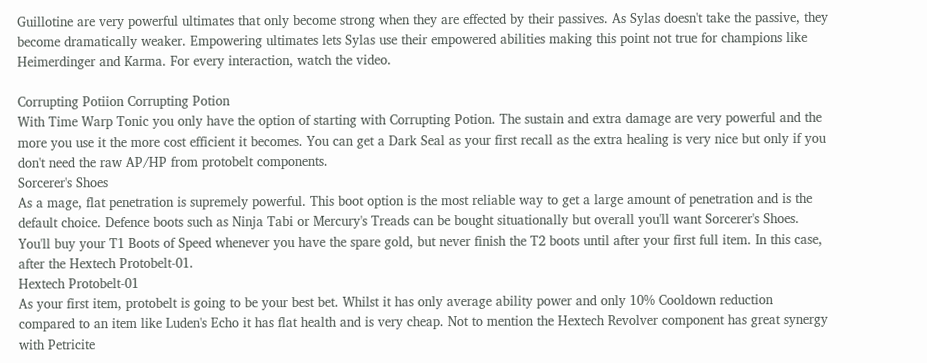Guillotine are very powerful ultimates that only become strong when they are effected by their passives. As Sylas doesn't take the passive, they become dramatically weaker. Empowering ultimates lets Sylas use their empowered abilities making this point not true for champions like Heimerdinger and Karma. For every interaction, watch the video.

Corrupting Potiion Corrupting Potion
With Time Warp Tonic you only have the option of starting with Corrupting Potion. The sustain and extra damage are very powerful and the more you use it the more cost efficient it becomes. You can get a Dark Seal as your first recall as the extra healing is very nice but only if you don't need the raw AP/HP from protobelt components.
Sorcerer's Shoes
As a mage, flat penetration is supremely powerful. This boot option is the most reliable way to get a large amount of penetration and is the default choice. Defence boots such as Ninja Tabi or Mercury's Treads can be bought situationally but overall you'll want Sorcerer's Shoes. You'll buy your T1 Boots of Speed whenever you have the spare gold, but never finish the T2 boots until after your first full item. In this case, after the Hextech Protobelt-01.
Hextech Protobelt-01
As your first item, protobelt is going to be your best bet. Whilst it has only average ability power and only 10% Cooldown reduction compared to an item like Luden's Echo it has flat health and is very cheap. Not to mention the Hextech Revolver component has great synergy with Petricite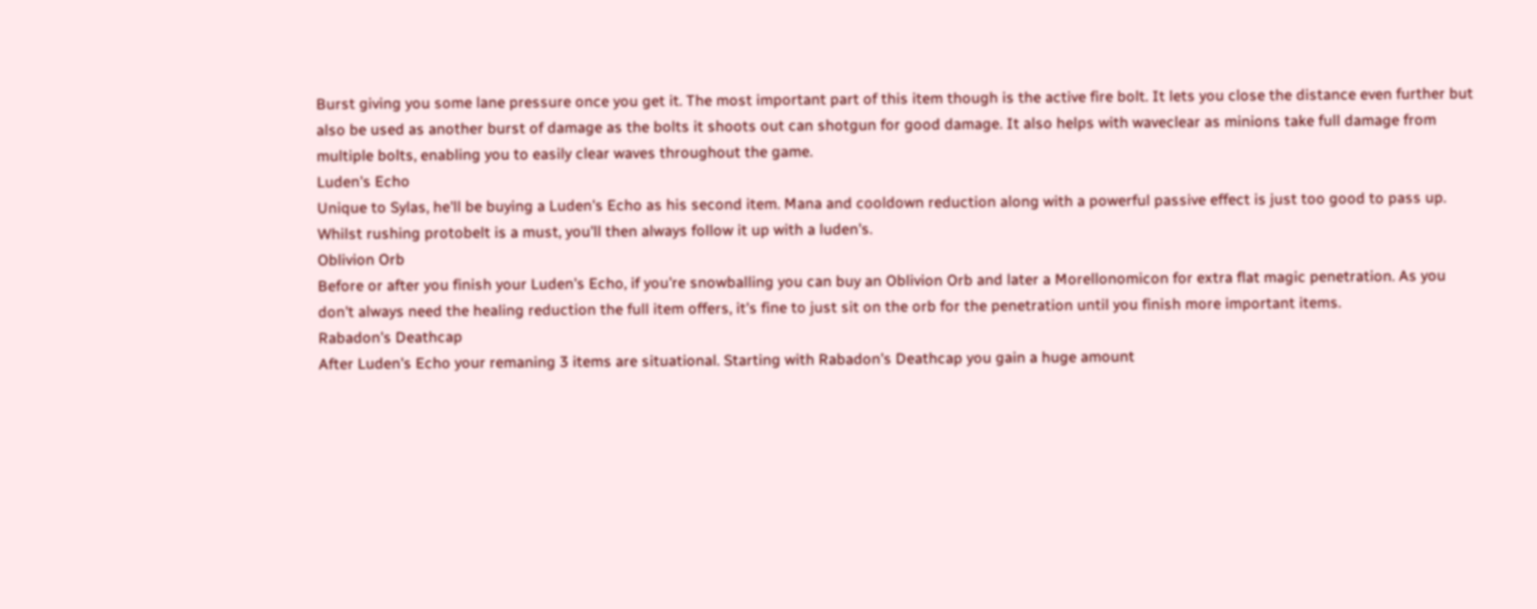Burst giving you some lane pressure once you get it. The most important part of this item though is the active fire bolt. It lets you close the distance even further but also be used as another burst of damage as the bolts it shoots out can shotgun for good damage. It also helps with waveclear as minions take full damage from multiple bolts, enabling you to easily clear waves throughout the game.
Luden's Echo
Unique to Sylas, he'll be buying a Luden's Echo as his second item. Mana and cooldown reduction along with a powerful passive effect is just too good to pass up. Whilst rushing protobelt is a must, you'll then always follow it up with a luden's.
Oblivion Orb
Before or after you finish your Luden's Echo, if you're snowballing you can buy an Oblivion Orb and later a Morellonomicon for extra flat magic penetration. As you don't always need the healing reduction the full item offers, it's fine to just sit on the orb for the penetration until you finish more important items.
Rabadon's Deathcap
After Luden's Echo your remaning 3 items are situational. Starting with Rabadon's Deathcap you gain a huge amount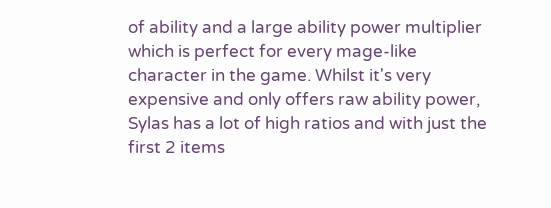of ability and a large ability power multiplier which is perfect for every mage-like character in the game. Whilst it's very expensive and only offers raw ability power, Sylas has a lot of high ratios and with just the first 2 items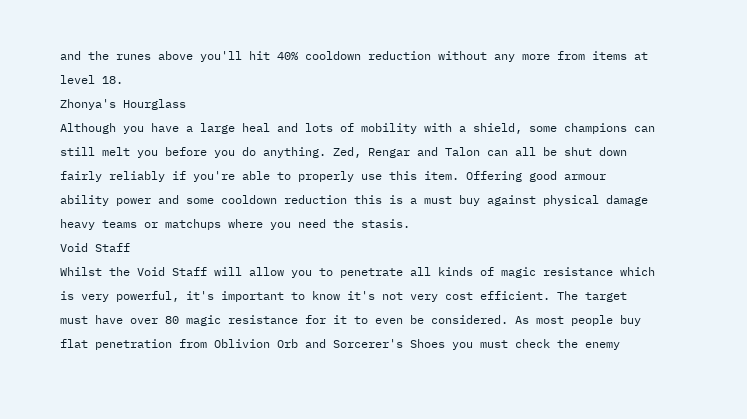and the runes above you'll hit 40% cooldown reduction without any more from items at level 18.
Zhonya's Hourglass
Although you have a large heal and lots of mobility with a shield, some champions can still melt you before you do anything. Zed, Rengar and Talon can all be shut down fairly reliably if you're able to properly use this item. Offering good armour ability power and some cooldown reduction this is a must buy against physical damage heavy teams or matchups where you need the stasis.
Void Staff
Whilst the Void Staff will allow you to penetrate all kinds of magic resistance which is very powerful, it's important to know it's not very cost efficient. The target must have over 80 magic resistance for it to even be considered. As most people buy flat penetration from Oblivion Orb and Sorcerer's Shoes you must check the enemy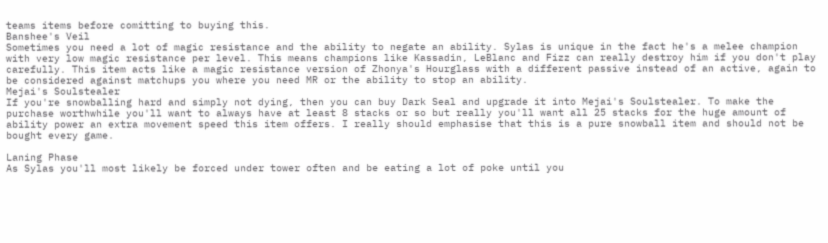teams items before comitting to buying this.
Banshee's Veil
Sometimes you need a lot of magic resistance and the ability to negate an ability. Sylas is unique in the fact he's a melee champion with very low magic resistance per level. This means champions like Kassadin, LeBlanc and Fizz can really destroy him if you don't play carefully. This item acts like a magic resistance version of Zhonya's Hourglass with a different passive instead of an active, again to be considered against matchups you where you need MR or the ability to stop an ability.
Mejai's Soulstealer
If you're snowballing hard and simply not dying, then you can buy Dark Seal and upgrade it into Mejai's Soulstealer. To make the purchase worthwhile you'll want to always have at least 8 stacks or so but really you'll want all 25 stacks for the huge amount of ability power an extra movement speed this item offers. I really should emphasise that this is a pure snowball item and should not be bought every game.

Laning Phase
As Sylas you'll most likely be forced under tower often and be eating a lot of poke until you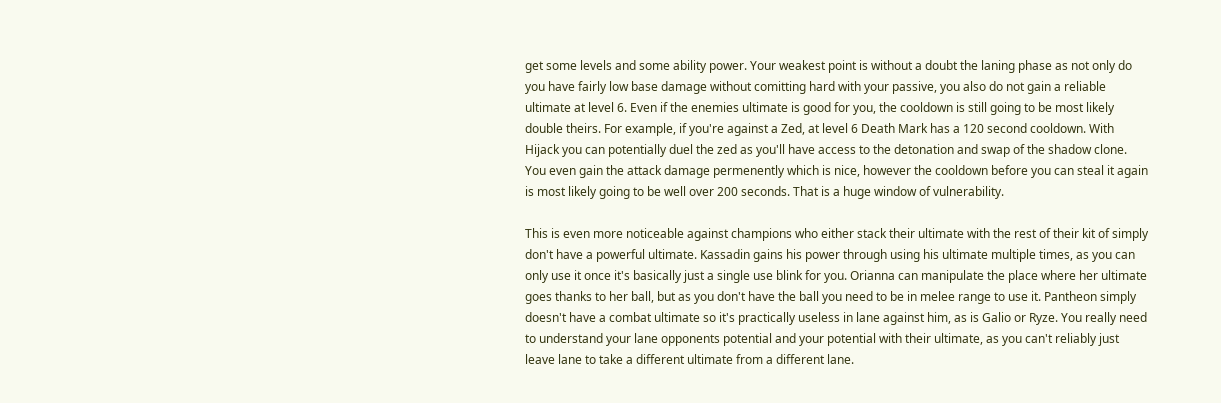get some levels and some ability power. Your weakest point is without a doubt the laning phase as not only do you have fairly low base damage without comitting hard with your passive, you also do not gain a reliable ultimate at level 6. Even if the enemies ultimate is good for you, the cooldown is still going to be most likely double theirs. For example, if you're against a Zed, at level 6 Death Mark has a 120 second cooldown. With Hijack you can potentially duel the zed as you'll have access to the detonation and swap of the shadow clone. You even gain the attack damage permenently which is nice, however the cooldown before you can steal it again is most likely going to be well over 200 seconds. That is a huge window of vulnerability.

This is even more noticeable against champions who either stack their ultimate with the rest of their kit of simply don't have a powerful ultimate. Kassadin gains his power through using his ultimate multiple times, as you can only use it once it's basically just a single use blink for you. Orianna can manipulate the place where her ultimate goes thanks to her ball, but as you don't have the ball you need to be in melee range to use it. Pantheon simply doesn't have a combat ultimate so it's practically useless in lane against him, as is Galio or Ryze. You really need to understand your lane opponents potential and your potential with their ultimate, as you can't reliably just leave lane to take a different ultimate from a different lane.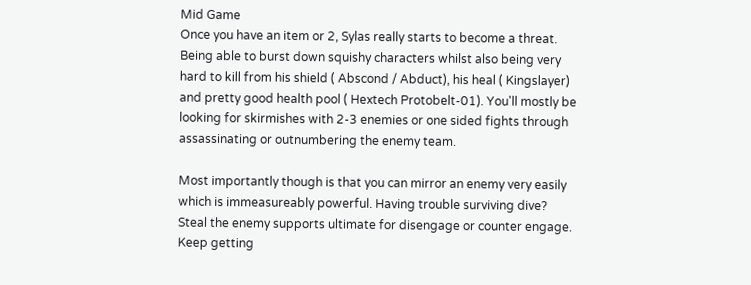Mid Game
Once you have an item or 2, Sylas really starts to become a threat. Being able to burst down squishy characters whilst also being very hard to kill from his shield ( Abscond / Abduct), his heal ( Kingslayer) and pretty good health pool ( Hextech Protobelt-01). You'll mostly be looking for skirmishes with 2-3 enemies or one sided fights through assassinating or outnumbering the enemy team.

Most importantly though is that you can mirror an enemy very easily which is immeasureably powerful. Having trouble surviving dive? Steal the enemy supports ultimate for disengage or counter engage. Keep getting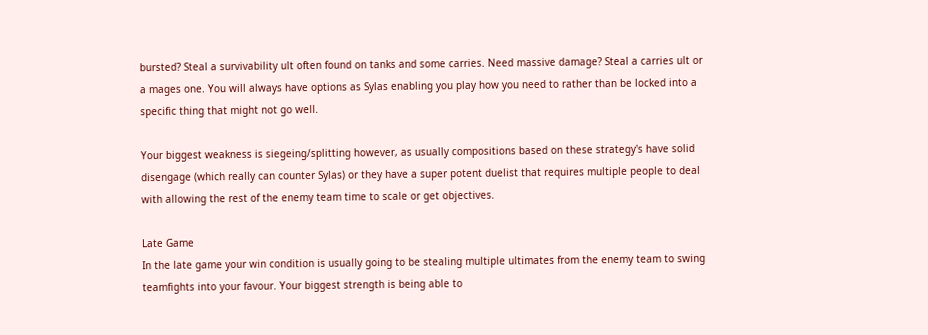bursted? Steal a survivability ult often found on tanks and some carries. Need massive damage? Steal a carries ult or a mages one. You will always have options as Sylas enabling you play how you need to rather than be locked into a specific thing that might not go well.

Your biggest weakness is siegeing/splitting however, as usually compositions based on these strategy's have solid disengage (which really can counter Sylas) or they have a super potent duelist that requires multiple people to deal with allowing the rest of the enemy team time to scale or get objectives.

Late Game
In the late game your win condition is usually going to be stealing multiple ultimates from the enemy team to swing teamfights into your favour. Your biggest strength is being able to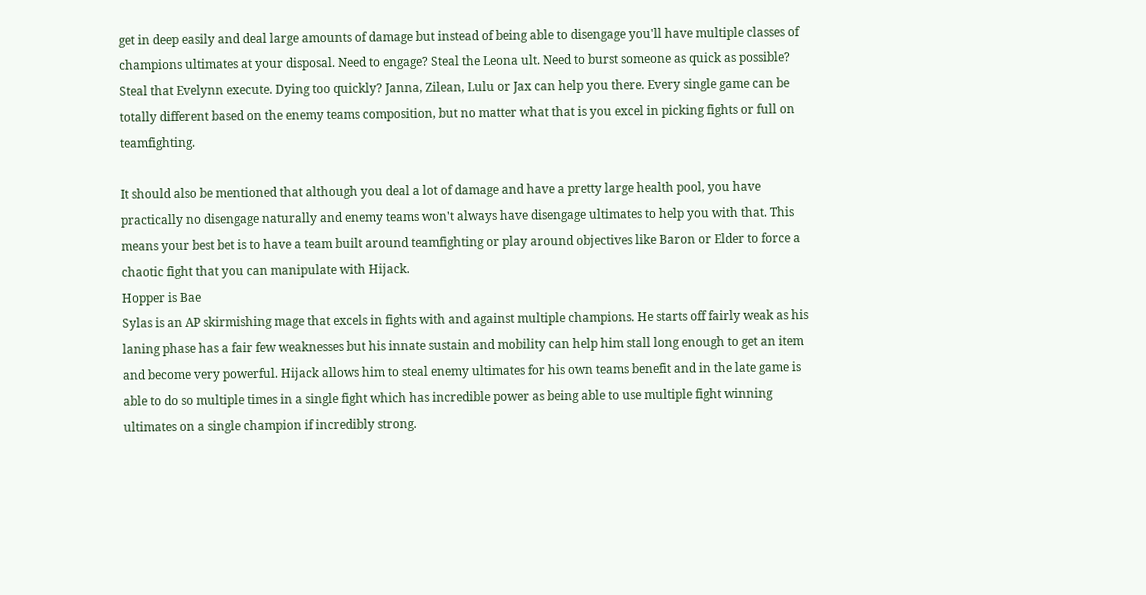get in deep easily and deal large amounts of damage but instead of being able to disengage you'll have multiple classes of champions ultimates at your disposal. Need to engage? Steal the Leona ult. Need to burst someone as quick as possible? Steal that Evelynn execute. Dying too quickly? Janna, Zilean, Lulu or Jax can help you there. Every single game can be totally different based on the enemy teams composition, but no matter what that is you excel in picking fights or full on teamfighting.

It should also be mentioned that although you deal a lot of damage and have a pretty large health pool, you have practically no disengage naturally and enemy teams won't always have disengage ultimates to help you with that. This means your best bet is to have a team built around teamfighting or play around objectives like Baron or Elder to force a chaotic fight that you can manipulate with Hijack.
Hopper is Bae
Sylas is an AP skirmishing mage that excels in fights with and against multiple champions. He starts off fairly weak as his laning phase has a fair few weaknesses but his innate sustain and mobility can help him stall long enough to get an item and become very powerful. Hijack allows him to steal enemy ultimates for his own teams benefit and in the late game is able to do so multiple times in a single fight which has incredible power as being able to use multiple fight winning ultimates on a single champion if incredibly strong.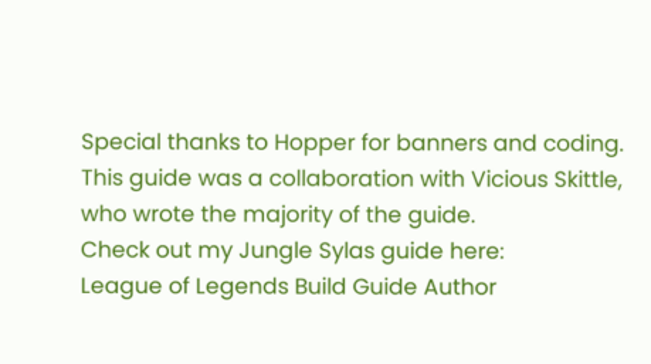Special thanks to Hopper for banners and coding. This guide was a collaboration with Vicious Skittle, who wrote the majority of the guide.
Check out my Jungle Sylas guide here:
League of Legends Build Guide Author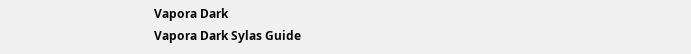Vapora Dark
Vapora Dark Sylas Guide